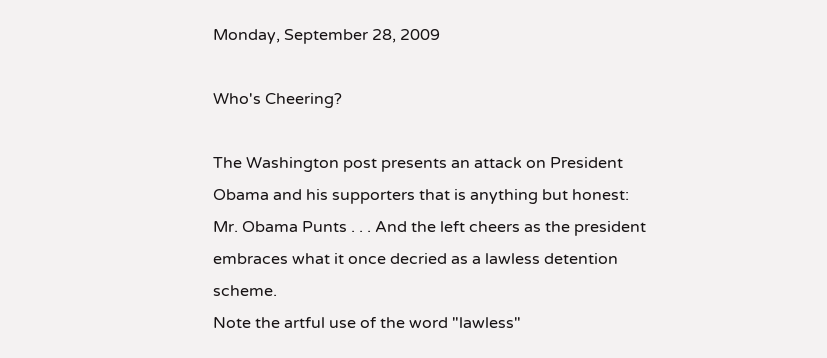Monday, September 28, 2009

Who's Cheering?

The Washington post presents an attack on President Obama and his supporters that is anything but honest:
Mr. Obama Punts . . . And the left cheers as the president embraces what it once decried as a lawless detention scheme.
Note the artful use of the word "lawless"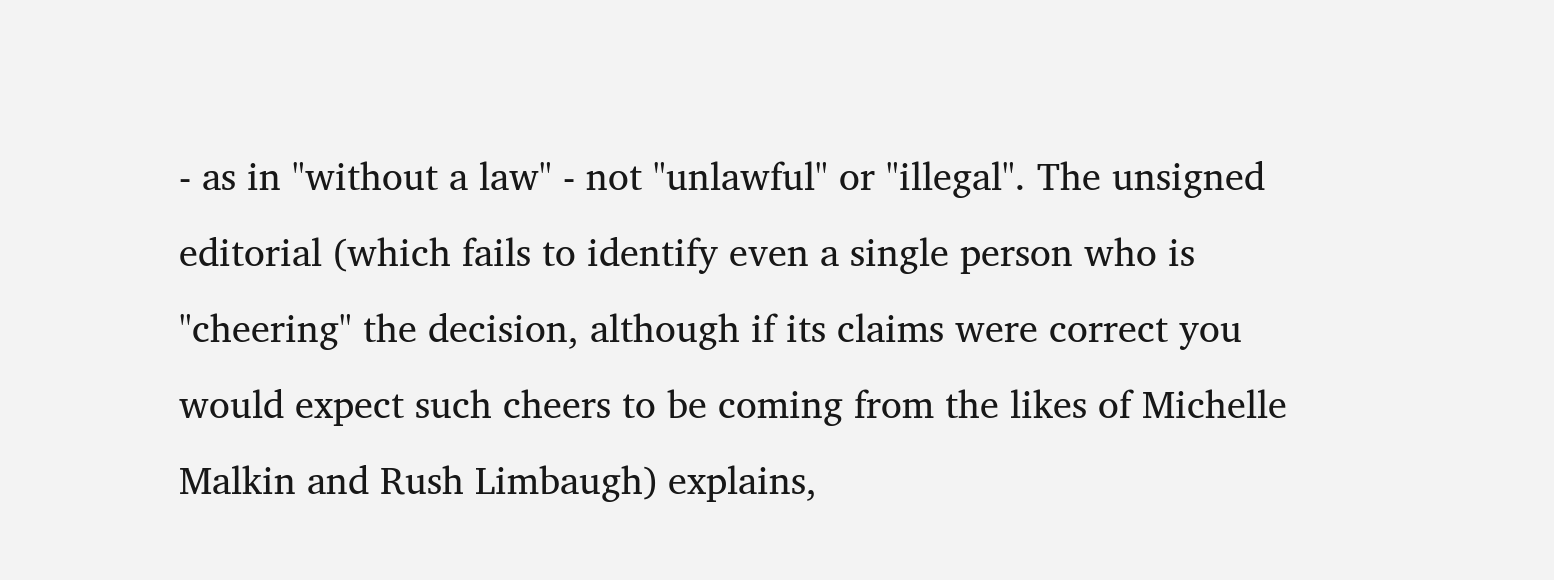- as in "without a law" - not "unlawful" or "illegal". The unsigned editorial (which fails to identify even a single person who is "cheering" the decision, although if its claims were correct you would expect such cheers to be coming from the likes of Michelle Malkin and Rush Limbaugh) explains,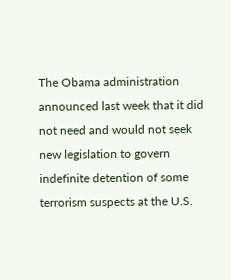The Obama administration announced last week that it did not need and would not seek new legislation to govern indefinite detention of some terrorism suspects at the U.S.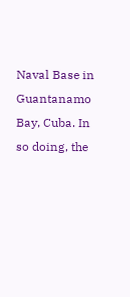Naval Base in Guantanamo Bay, Cuba. In so doing, the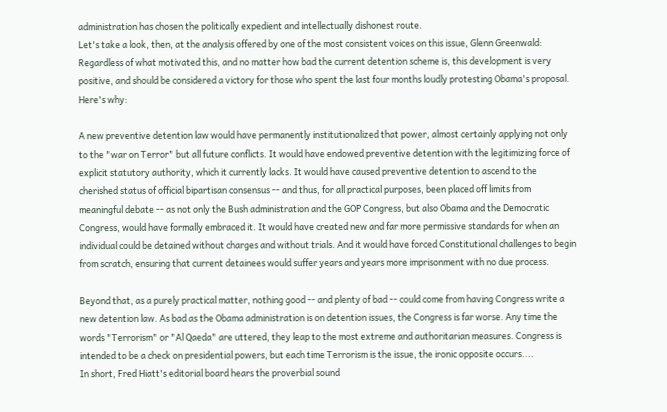administration has chosen the politically expedient and intellectually dishonest route.
Let's take a look, then, at the analysis offered by one of the most consistent voices on this issue, Glenn Greenwald:
Regardless of what motivated this, and no matter how bad the current detention scheme is, this development is very positive, and should be considered a victory for those who spent the last four months loudly protesting Obama's proposal. Here's why:

A new preventive detention law would have permanently institutionalized that power, almost certainly applying not only to the "war on Terror" but all future conflicts. It would have endowed preventive detention with the legitimizing force of explicit statutory authority, which it currently lacks. It would have caused preventive detention to ascend to the cherished status of official bipartisan consensus -- and thus, for all practical purposes, been placed off limits from meaningful debate -- as not only the Bush administration and the GOP Congress, but also Obama and the Democratic Congress, would have formally embraced it. It would have created new and far more permissive standards for when an individual could be detained without charges and without trials. And it would have forced Constitutional challenges to begin from scratch, ensuring that current detainees would suffer years and years more imprisonment with no due process.

Beyond that, as a purely practical matter, nothing good -- and plenty of bad -- could come from having Congress write a new detention law. As bad as the Obama administration is on detention issues, the Congress is far worse. Any time the words "Terrorism" or "Al Qaeda" are uttered, they leap to the most extreme and authoritarian measures. Congress is intended to be a check on presidential powers, but each time Terrorism is the issue, the ironic opposite occurs....
In short, Fred Hiatt's editorial board hears the proverbial sound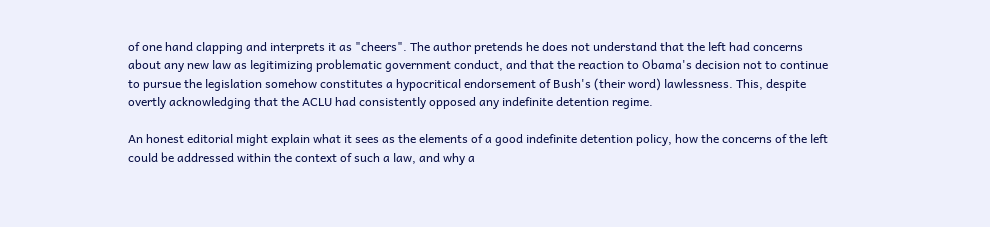of one hand clapping and interprets it as "cheers". The author pretends he does not understand that the left had concerns about any new law as legitimizing problematic government conduct, and that the reaction to Obama's decision not to continue to pursue the legislation somehow constitutes a hypocritical endorsement of Bush's (their word) lawlessness. This, despite overtly acknowledging that the ACLU had consistently opposed any indefinite detention regime.

An honest editorial might explain what it sees as the elements of a good indefinite detention policy, how the concerns of the left could be addressed within the context of such a law, and why a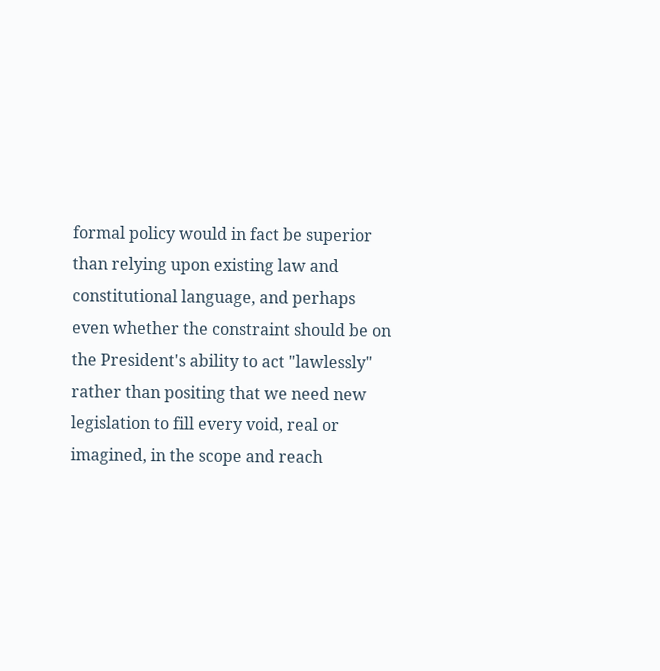formal policy would in fact be superior than relying upon existing law and constitutional language, and perhaps even whether the constraint should be on the President's ability to act "lawlessly" rather than positing that we need new legislation to fill every void, real or imagined, in the scope and reach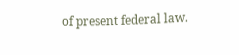of present federal law.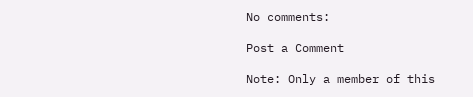No comments:

Post a Comment

Note: Only a member of this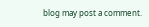blog may post a comment.